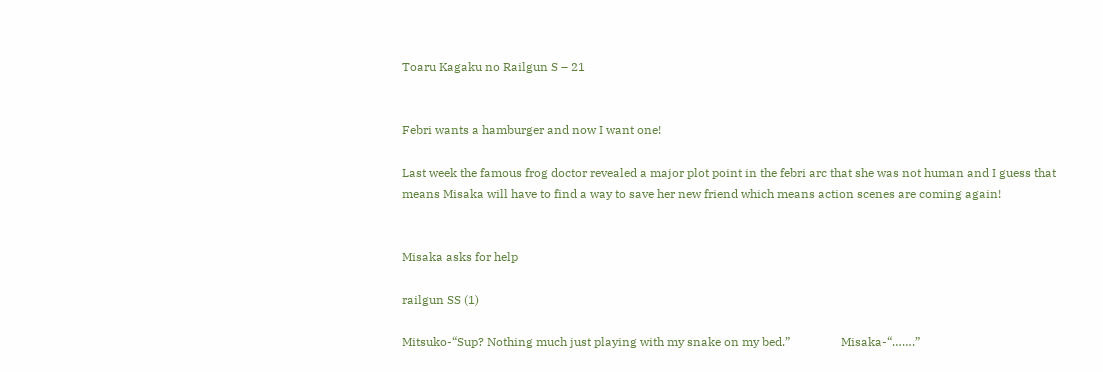Toaru Kagaku no Railgun S – 21


Febri wants a hamburger and now I want one!

Last week the famous frog doctor revealed a major plot point in the febri arc that she was not human and I guess that means Misaka will have to find a way to save her new friend which means action scenes are coming again!


Misaka asks for help

railgun SS (1)

Mitsuko-“Sup? Nothing much just playing with my snake on my bed.”                 Misaka-“…….”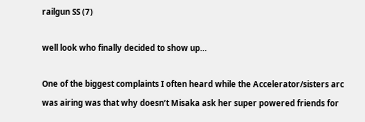railgun SS (7)

well look who finally decided to show up…

One of the biggest complaints I often heard while the Accelerator/sisters arc was airing was that why doesn’t Misaka ask her super powered friends for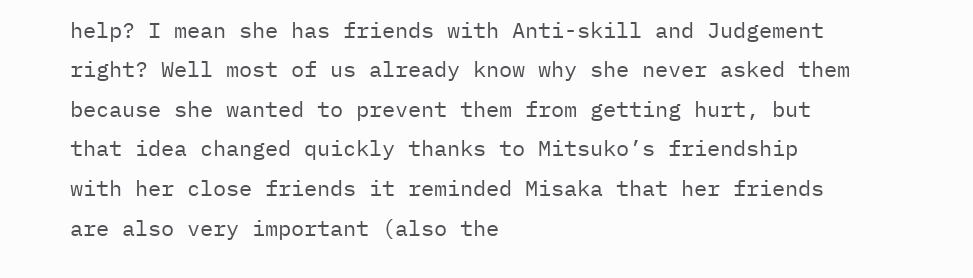help? I mean she has friends with Anti-skill and Judgement right? Well most of us already know why she never asked them because she wanted to prevent them from getting hurt, but that idea changed quickly thanks to Mitsuko’s friendship with her close friends it reminded Misaka that her friends are also very important (also the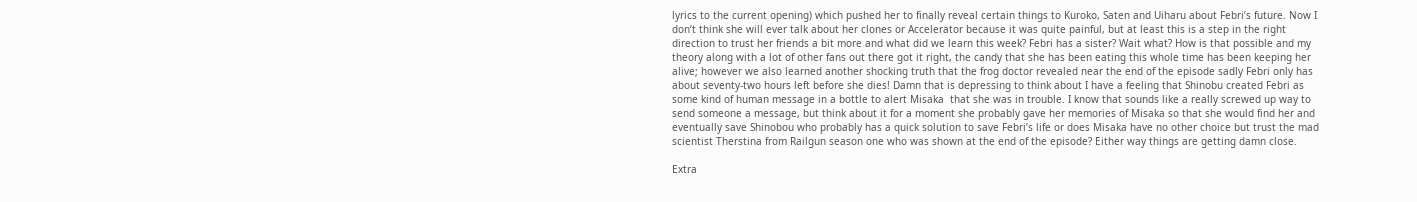lyrics to the current opening) which pushed her to finally reveal certain things to Kuroko, Saten and Uiharu about Febri’s future. Now I don’t think she will ever talk about her clones or Accelerator because it was quite painful, but at least this is a step in the right direction to trust her friends a bit more and what did we learn this week? Febri has a sister? Wait what? How is that possible and my theory along with a lot of other fans out there got it right, the candy that she has been eating this whole time has been keeping her alive; however we also learned another shocking truth that the frog doctor revealed near the end of the episode sadly Febri only has about seventy-two hours left before she dies! Damn that is depressing to think about I have a feeling that Shinobu created Febri as some kind of human message in a bottle to alert Misaka  that she was in trouble. I know that sounds like a really screwed up way to send someone a message, but think about it for a moment she probably gave her memories of Misaka so that she would find her and eventually save Shinobou who probably has a quick solution to save Febri’s life or does Misaka have no other choice but trust the mad scientist Therstina from Railgun season one who was shown at the end of the episode? Either way things are getting damn close.

Extra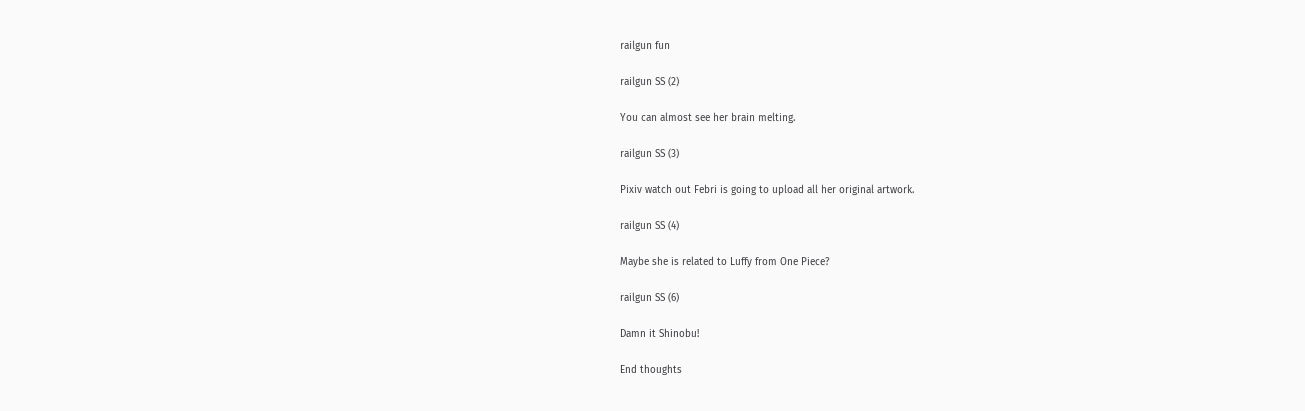railgun fun

railgun SS (2)

You can almost see her brain melting.

railgun SS (3)

Pixiv watch out Febri is going to upload all her original artwork.

railgun SS (4)

Maybe she is related to Luffy from One Piece?

railgun SS (6)

Damn it Shinobu!

End thoughts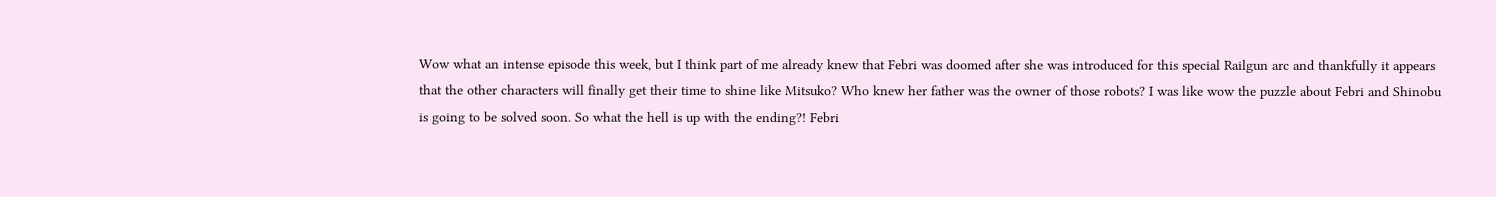Wow what an intense episode this week, but I think part of me already knew that Febri was doomed after she was introduced for this special Railgun arc and thankfully it appears that the other characters will finally get their time to shine like Mitsuko? Who knew her father was the owner of those robots? I was like wow the puzzle about Febri and Shinobu is going to be solved soon. So what the hell is up with the ending?! Febri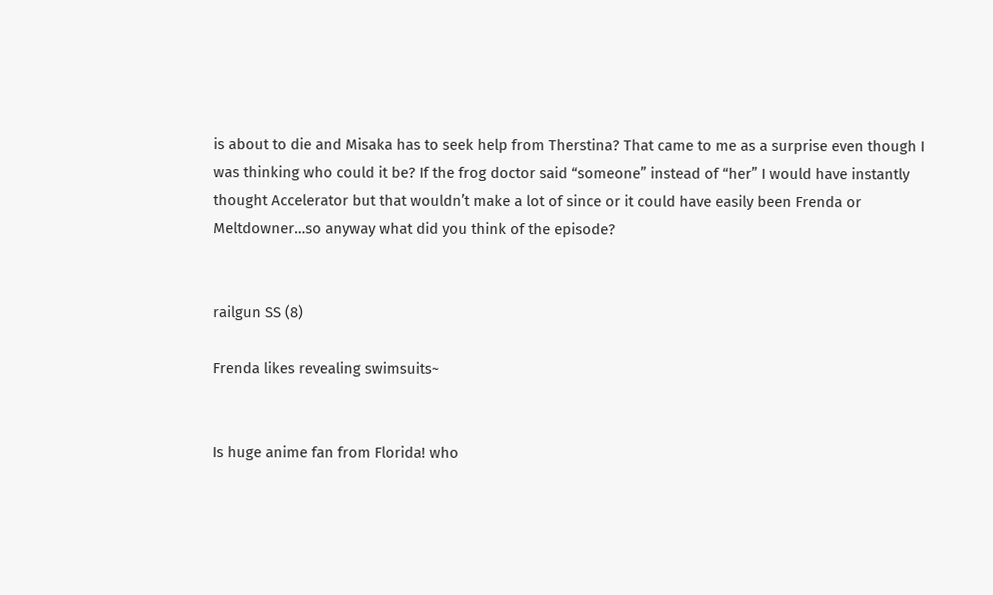is about to die and Misaka has to seek help from Therstina? That came to me as a surprise even though I was thinking who could it be? If the frog doctor said “someone” instead of “her” I would have instantly thought Accelerator but that wouldn’t make a lot of since or it could have easily been Frenda or Meltdowner…so anyway what did you think of the episode?


railgun SS (8)

Frenda likes revealing swimsuits~


Is huge anime fan from Florida! who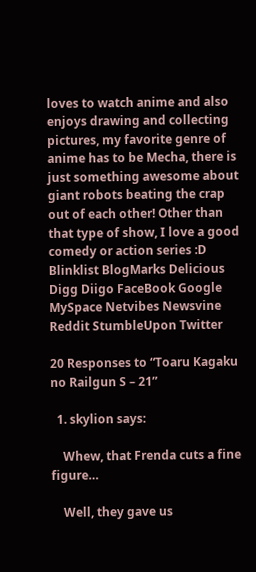loves to watch anime and also enjoys drawing and collecting pictures, my favorite genre of anime has to be Mecha, there is just something awesome about giant robots beating the crap out of each other! Other than that type of show, I love a good comedy or action series :D
Blinklist BlogMarks Delicious Digg Diigo FaceBook Google MySpace Netvibes Newsvine Reddit StumbleUpon Twitter

20 Responses to “Toaru Kagaku no Railgun S – 21”

  1. skylion says:

    Whew, that Frenda cuts a fine figure…

    Well, they gave us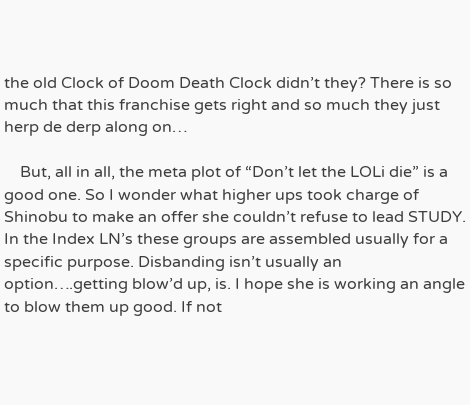the old Clock of Doom Death Clock didn’t they? There is so much that this franchise gets right and so much they just herp de derp along on…

    But, all in all, the meta plot of “Don’t let the LOLi die” is a good one. So I wonder what higher ups took charge of Shinobu to make an offer she couldn’t refuse to lead STUDY. In the Index LN’s these groups are assembled usually for a specific purpose. Disbanding isn’t usually an option….getting blow’d up, is. I hope she is working an angle to blow them up good. If not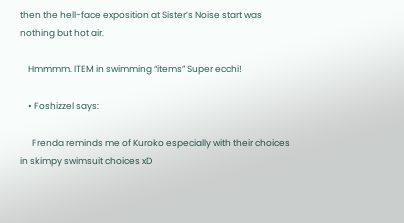then the hell-face exposition at Sister’s Noise start was nothing but hot air.

    Hmmmm. ITEM in swimming “items” Super ecchi!

    • Foshizzel says:

      Frenda reminds me of Kuroko especially with their choices in skimpy swimsuit choices xD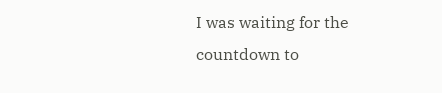I was waiting for the countdown to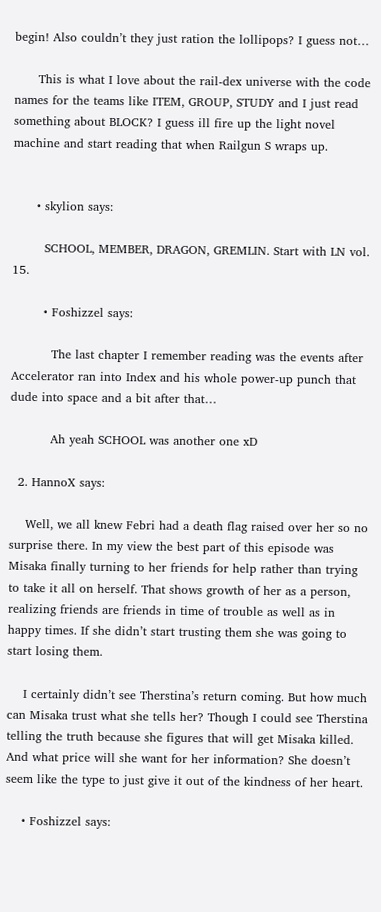begin! Also couldn’t they just ration the lollipops? I guess not…

      This is what I love about the rail-dex universe with the code names for the teams like ITEM, GROUP, STUDY and I just read something about BLOCK? I guess ill fire up the light novel machine and start reading that when Railgun S wraps up.


      • skylion says:

        SCHOOL, MEMBER, DRAGON, GREMLIN. Start with LN vol. 15.

        • Foshizzel says:

          The last chapter I remember reading was the events after Accelerator ran into Index and his whole power-up punch that dude into space and a bit after that…

          Ah yeah SCHOOL was another one xD

  2. HannoX says:

    Well, we all knew Febri had a death flag raised over her so no surprise there. In my view the best part of this episode was Misaka finally turning to her friends for help rather than trying to take it all on herself. That shows growth of her as a person, realizing friends are friends in time of trouble as well as in happy times. If she didn’t start trusting them she was going to start losing them.

    I certainly didn’t see Therstina’s return coming. But how much can Misaka trust what she tells her? Though I could see Therstina telling the truth because she figures that will get Misaka killed. And what price will she want for her information? She doesn’t seem like the type to just give it out of the kindness of her heart.

    • Foshizzel says: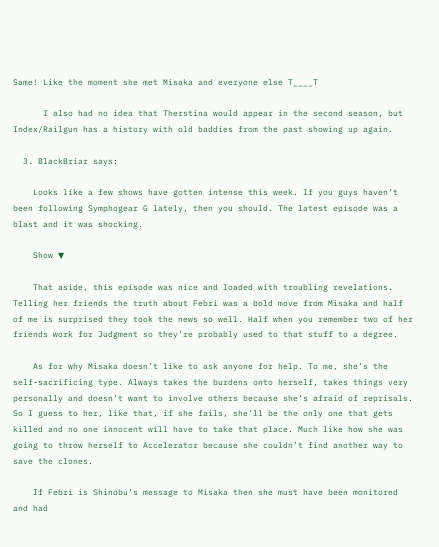Same! Like the moment she met Misaka and everyone else T____T

      I also had no idea that Therstina would appear in the second season, but Index/Railgun has a history with old baddies from the past showing up again.

  3. BlackBriar says:

    Looks like a few shows have gotten intense this week. If you guys haven’t been following Symphogear G lately, then you should. The latest episode was a blast and it was shocking.

    Show ▼

    That aside, this episode was nice and loaded with troubling revelations. Telling her friends the truth about Febri was a bold move from Misaka and half of me is surprised they took the news so well. Half when you remember two of her friends work for Judgment so they’re probably used to that stuff to a degree.

    As for why Misaka doesn’t like to ask anyone for help. To me, she’s the self-sacrificing type. Always takes the burdens onto herself, takes things very personally and doesn’t want to involve others because she’s afraid of reprisals. So I guess to her, like that, if she fails, she’ll be the only one that gets killed and no one innocent will have to take that place. Much like how she was going to throw herself to Accelerator because she couldn’t find another way to save the clones.

    If Febri is Shinobu’s message to Misaka then she must have been monitored and had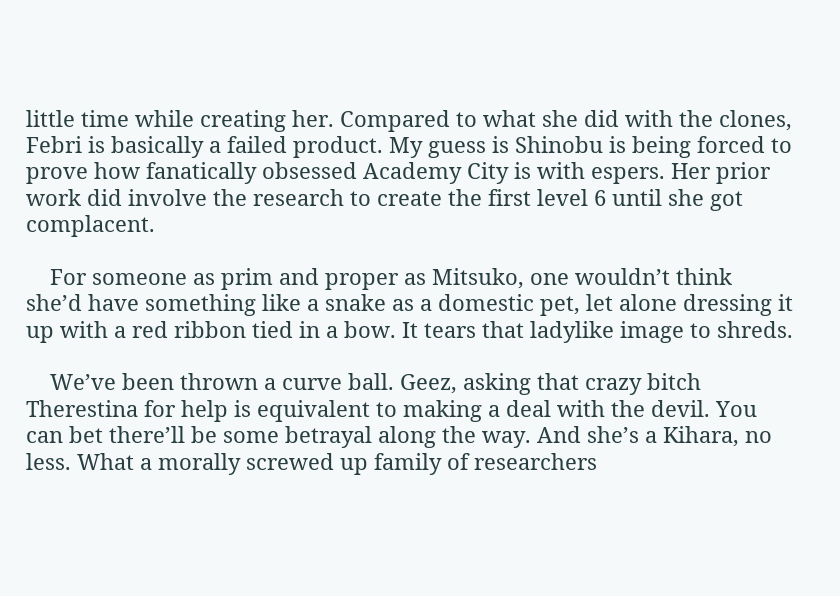little time while creating her. Compared to what she did with the clones, Febri is basically a failed product. My guess is Shinobu is being forced to prove how fanatically obsessed Academy City is with espers. Her prior work did involve the research to create the first level 6 until she got complacent.

    For someone as prim and proper as Mitsuko, one wouldn’t think she’d have something like a snake as a domestic pet, let alone dressing it up with a red ribbon tied in a bow. It tears that ladylike image to shreds.

    We’ve been thrown a curve ball. Geez, asking that crazy bitch Therestina for help is equivalent to making a deal with the devil. You can bet there’ll be some betrayal along the way. And she’s a Kihara, no less. What a morally screwed up family of researchers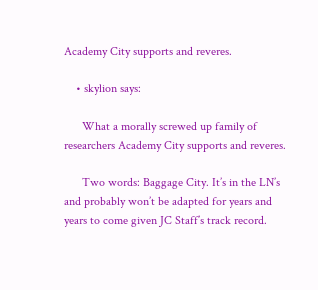Academy City supports and reveres.

    • skylion says:

      What a morally screwed up family of researchers Academy City supports and reveres.

      Two words: Baggage City. It’s in the LN’s and probably won’t be adapted for years and years to come given JC Staff’s track record.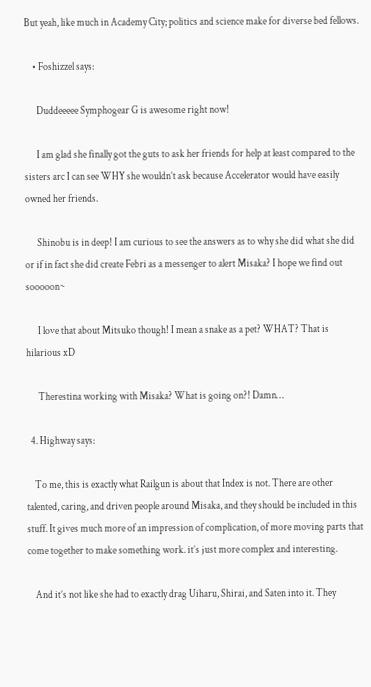But yeah, like much in Academy City; politics and science make for diverse bed fellows.

    • Foshizzel says:

      Duddeeeee Symphogear G is awesome right now!

      I am glad she finally got the guts to ask her friends for help at least compared to the sisters arc I can see WHY she wouldn’t ask because Accelerator would have easily owned her friends.

      Shinobu is in deep! I am curious to see the answers as to why she did what she did or if in fact she did create Febri as a messenger to alert Misaka? I hope we find out sooooon~

      I love that about Mitsuko though! I mean a snake as a pet? WHAT? That is hilarious xD

      Therestina working with Misaka? What is going on?! Damn…

  4. Highway says:

    To me, this is exactly what Railgun is about that Index is not. There are other talented, caring, and driven people around Misaka, and they should be included in this stuff. It gives much more of an impression of complication, of more moving parts that come together to make something work. it’s just more complex and interesting.

    And it’s not like she had to exactly drag Uiharu, Shirai, and Saten into it. They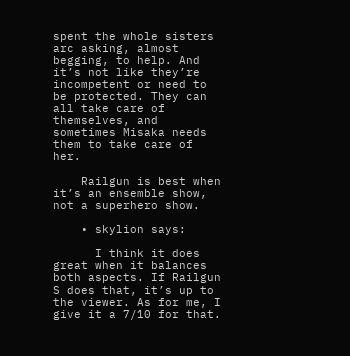spent the whole sisters arc asking, almost begging, to help. And it’s not like they’re incompetent or need to be protected. They can all take care of themselves, and sometimes Misaka needs them to take care of her.

    Railgun is best when it’s an ensemble show, not a superhero show.

    • skylion says:

      I think it does great when it balances both aspects. If Railgun S does that, it’s up to the viewer. As for me, I give it a 7/10 for that.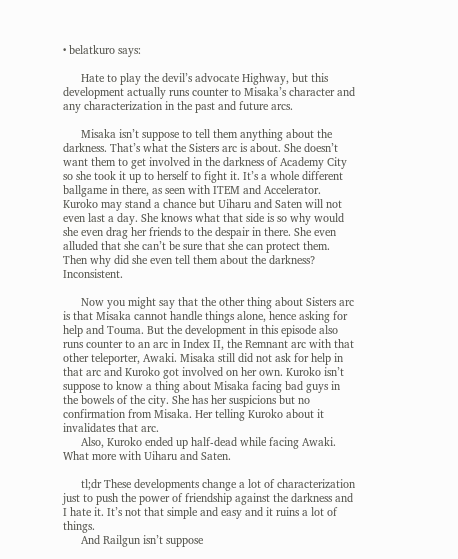• belatkuro says:

      Hate to play the devil’s advocate Highway, but this development actually runs counter to Misaka’s character and any characterization in the past and future arcs.

      Misaka isn’t suppose to tell them anything about the darkness. That’s what the Sisters arc is about. She doesn’t want them to get involved in the darkness of Academy City so she took it up to herself to fight it. It’s a whole different ballgame in there, as seen with ITEM and Accelerator. Kuroko may stand a chance but Uiharu and Saten will not even last a day. She knows what that side is so why would she even drag her friends to the despair in there. She even alluded that she can’t be sure that she can protect them. Then why did she even tell them about the darkness? Inconsistent.

      Now you might say that the other thing about Sisters arc is that Misaka cannot handle things alone, hence asking for help and Touma. But the development in this episode also runs counter to an arc in Index II, the Remnant arc with that other teleporter, Awaki. Misaka still did not ask for help in that arc and Kuroko got involved on her own. Kuroko isn’t suppose to know a thing about Misaka facing bad guys in the bowels of the city. She has her suspicions but no confirmation from Misaka. Her telling Kuroko about it invalidates that arc.
      Also, Kuroko ended up half-dead while facing Awaki. What more with Uiharu and Saten.

      tl;dr These developments change a lot of characterization just to push the power of friendship against the darkness and I hate it. It’s not that simple and easy and it ruins a lot of things.
      And Railgun isn’t suppose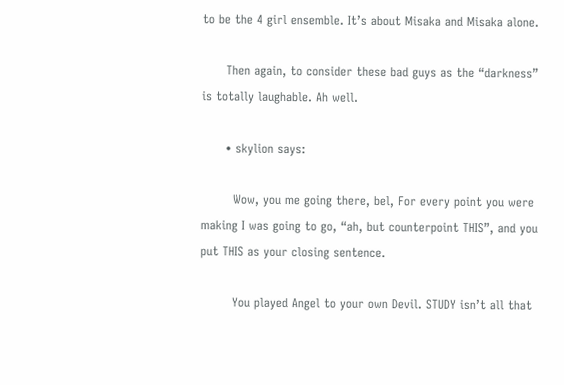to be the 4 girl ensemble. It’s about Misaka and Misaka alone.

      Then again, to consider these bad guys as the “darkness” is totally laughable. Ah well.

      • skylion says:

        Wow, you me going there, bel, For every point you were making I was going to go, “ah, but counterpoint THIS”, and you put THIS as your closing sentence.

        You played Angel to your own Devil. STUDY isn’t all that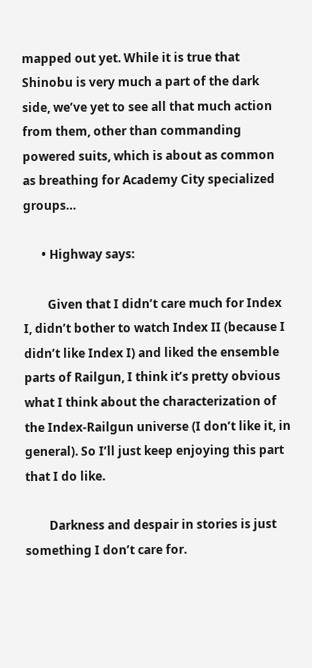mapped out yet. While it is true that Shinobu is very much a part of the dark side, we’ve yet to see all that much action from them, other than commanding powered suits, which is about as common as breathing for Academy City specialized groups…

      • Highway says:

        Given that I didn’t care much for Index I, didn’t bother to watch Index II (because I didn’t like Index I) and liked the ensemble parts of Railgun, I think it’s pretty obvious what I think about the characterization of the Index-Railgun universe (I don’t like it, in general). So I’ll just keep enjoying this part that I do like.

        Darkness and despair in stories is just something I don’t care for.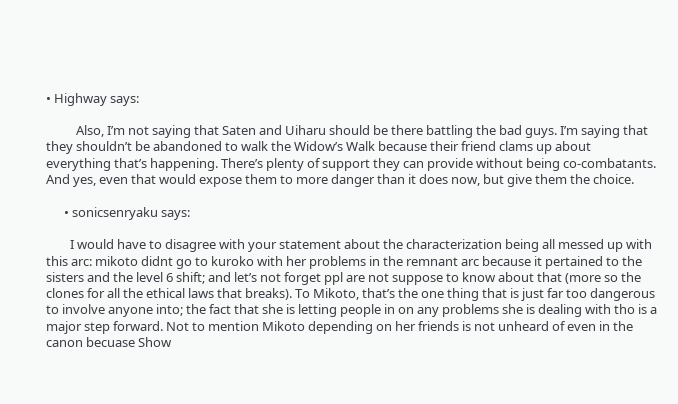• Highway says:

          Also, I’m not saying that Saten and Uiharu should be there battling the bad guys. I’m saying that they shouldn’t be abandoned to walk the Widow’s Walk because their friend clams up about everything that’s happening. There’s plenty of support they can provide without being co-combatants. And yes, even that would expose them to more danger than it does now, but give them the choice.

      • sonicsenryaku says:

        I would have to disagree with your statement about the characterization being all messed up with this arc: mikoto didnt go to kuroko with her problems in the remnant arc because it pertained to the sisters and the level 6 shift; and let’s not forget ppl are not suppose to know about that (more so the clones for all the ethical laws that breaks). To Mikoto, that’s the one thing that is just far too dangerous to involve anyone into; the fact that she is letting people in on any problems she is dealing with tho is a major step forward. Not to mention Mikoto depending on her friends is not unheard of even in the canon becuase Show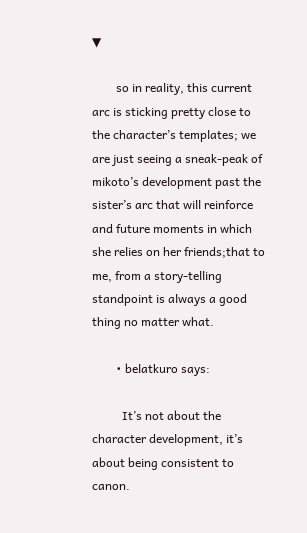▼

        so in reality, this current arc is sticking pretty close to the character’s templates; we are just seeing a sneak-peak of mikoto’s development past the sister’s arc that will reinforce and future moments in which she relies on her friends;that to me, from a story-telling standpoint is always a good thing no matter what.

        • belatkuro says:

          It’s not about the character development, it’s about being consistent to canon.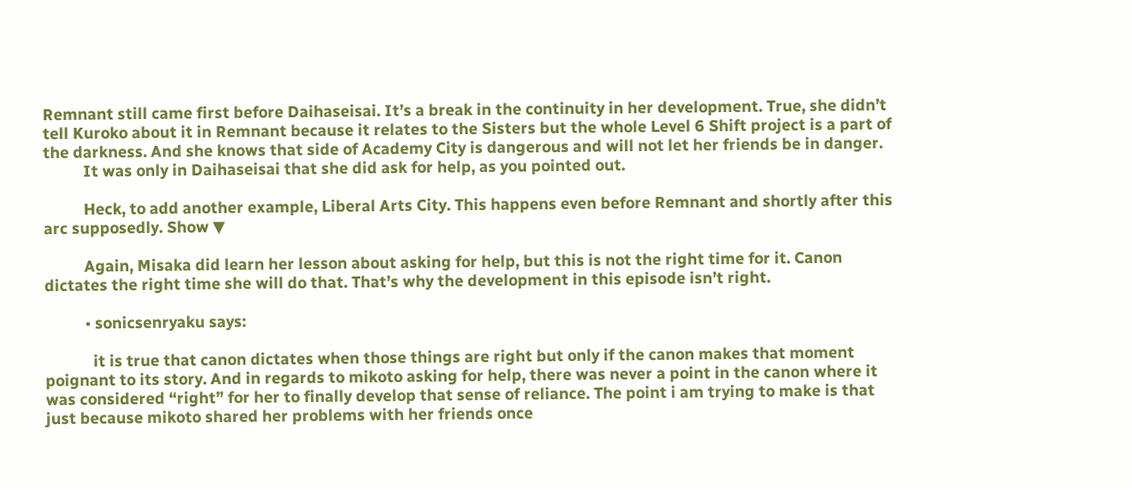Remnant still came first before Daihaseisai. It’s a break in the continuity in her development. True, she didn’t tell Kuroko about it in Remnant because it relates to the Sisters but the whole Level 6 Shift project is a part of the darkness. And she knows that side of Academy City is dangerous and will not let her friends be in danger.
          It was only in Daihaseisai that she did ask for help, as you pointed out.

          Heck, to add another example, Liberal Arts City. This happens even before Remnant and shortly after this arc supposedly. Show ▼

          Again, Misaka did learn her lesson about asking for help, but this is not the right time for it. Canon dictates the right time she will do that. That’s why the development in this episode isn’t right.

          • sonicsenryaku says:

            it is true that canon dictates when those things are right but only if the canon makes that moment poignant to its story. And in regards to mikoto asking for help, there was never a point in the canon where it was considered “right” for her to finally develop that sense of reliance. The point i am trying to make is that just because mikoto shared her problems with her friends once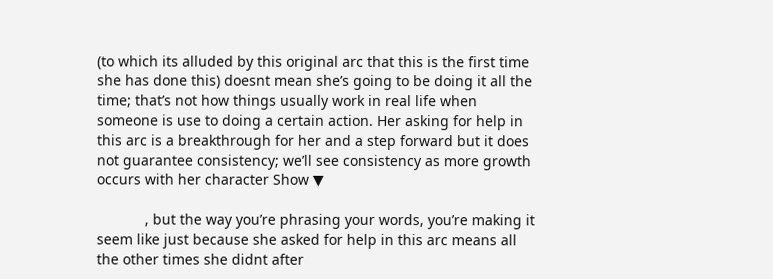(to which its alluded by this original arc that this is the first time she has done this) doesnt mean she’s going to be doing it all the time; that’s not how things usually work in real life when someone is use to doing a certain action. Her asking for help in this arc is a breakthrough for her and a step forward but it does not guarantee consistency; we’ll see consistency as more growth occurs with her character Show ▼

            , but the way you’re phrasing your words, you’re making it seem like just because she asked for help in this arc means all the other times she didnt after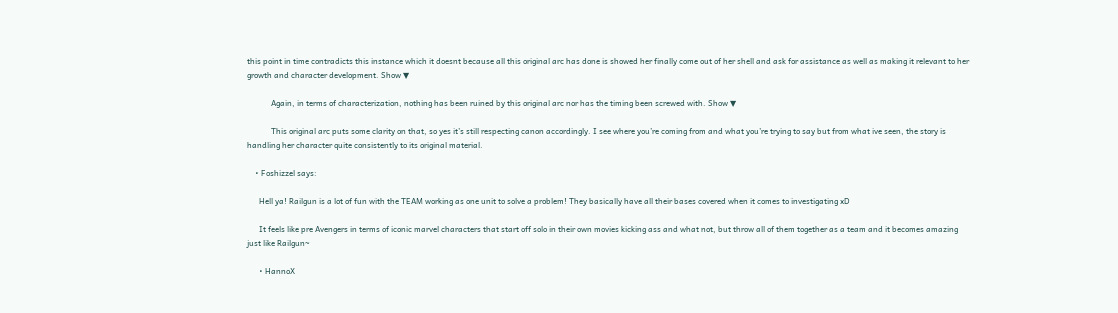this point in time contradicts this instance which it doesnt because all this original arc has done is showed her finally come out of her shell and ask for assistance as well as making it relevant to her growth and character development. Show ▼

            Again, in terms of characterization, nothing has been ruined by this original arc nor has the timing been screwed with. Show ▼

            This original arc puts some clarity on that, so yes it’s still respecting canon accordingly. I see where you’re coming from and what you’re trying to say but from what ive seen, the story is handling her character quite consistently to its original material.

    • Foshizzel says:

      Hell ya! Railgun is a lot of fun with the TEAM working as one unit to solve a problem! They basically have all their bases covered when it comes to investigating xD

      It feels like pre Avengers in terms of iconic marvel characters that start off solo in their own movies kicking ass and what not, but throw all of them together as a team and it becomes amazing just like Railgun~

      • HannoX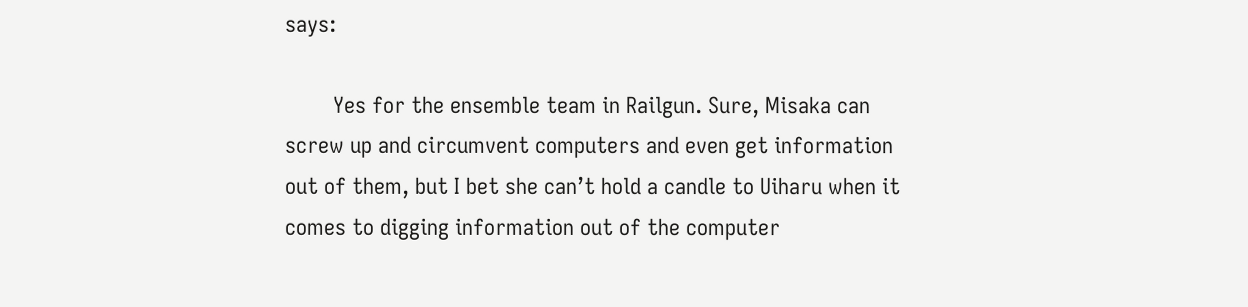says:

        Yes for the ensemble team in Railgun. Sure, Misaka can screw up and circumvent computers and even get information out of them, but I bet she can’t hold a candle to Uiharu when it comes to digging information out of the computer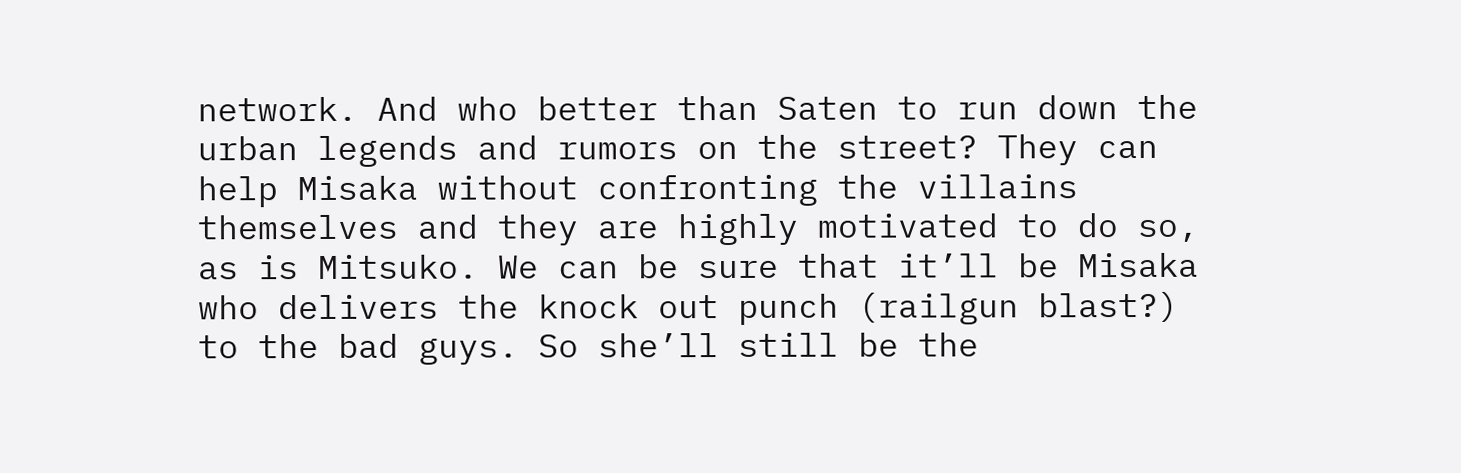network. And who better than Saten to run down the urban legends and rumors on the street? They can help Misaka without confronting the villains themselves and they are highly motivated to do so, as is Mitsuko. We can be sure that it’ll be Misaka who delivers the knock out punch (railgun blast?) to the bad guys. So she’ll still be the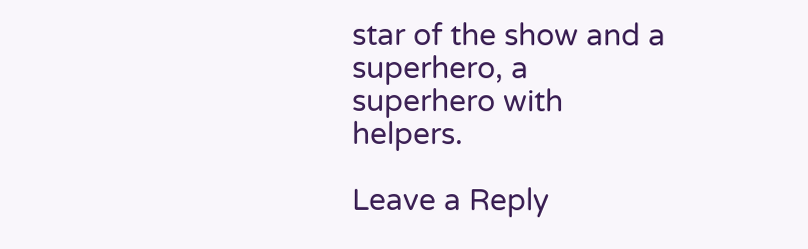star of the show and a superhero, a superhero with helpers.

Leave a Reply